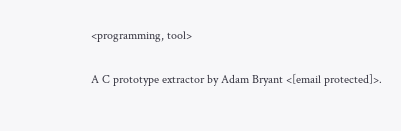<programming, tool>

A C prototype extractor by Adam Bryant <[email protected]>.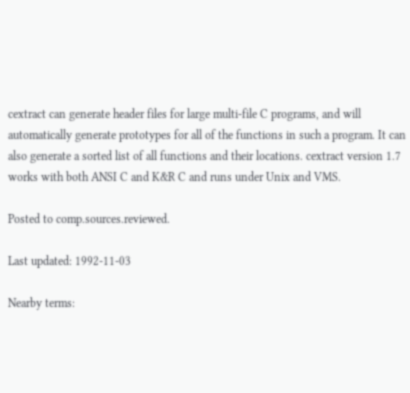cextract can generate header files for large multi-file C programs, and will automatically generate prototypes for all of the functions in such a program. It can also generate a sorted list of all functions and their locations. cextract version 1.7 works with both ANSI C and K&R C and runs under Unix and VMS.

Posted to comp.sources.reviewed.

Last updated: 1992-11-03

Nearby terms: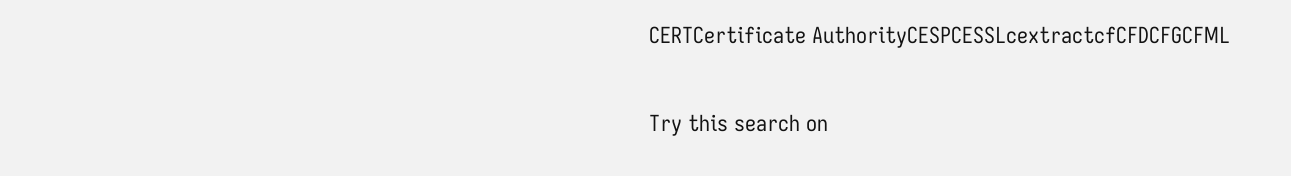CERTCertificate AuthorityCESPCESSLcextractcfCFDCFGCFML

Try this search on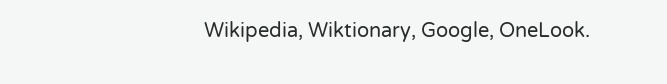Wikipedia, Wiktionary, Google, OneLook.